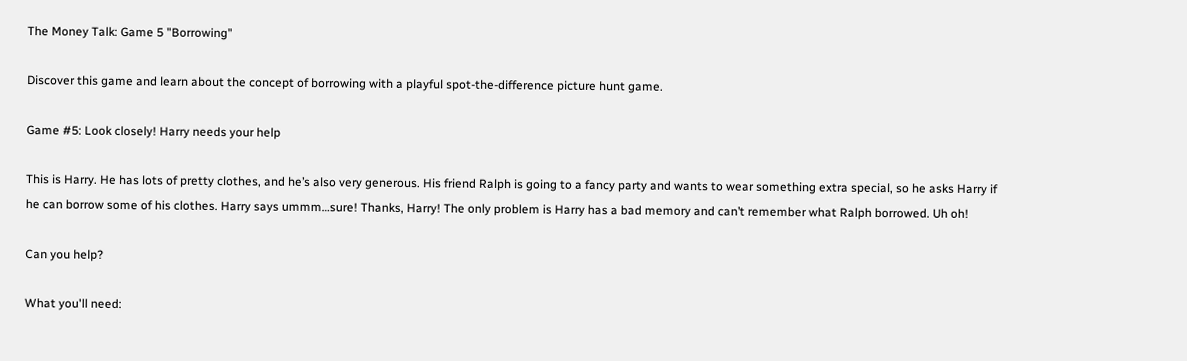The Money Talk: Game 5 "Borrowing"

Discover this game and learn about the concept of borrowing with a playful spot-the-difference picture hunt game.

Game #5: Look closely! Harry needs your help

This is Harry. He has lots of pretty clothes, and he’s also very generous. His friend Ralph is going to a fancy party and wants to wear something extra special, so he asks Harry if he can borrow some of his clothes. Harry says ummm…sure! Thanks, Harry! The only problem is Harry has a bad memory and can’t remember what Ralph borrowed. Uh oh!

Can you help?

What you'll need: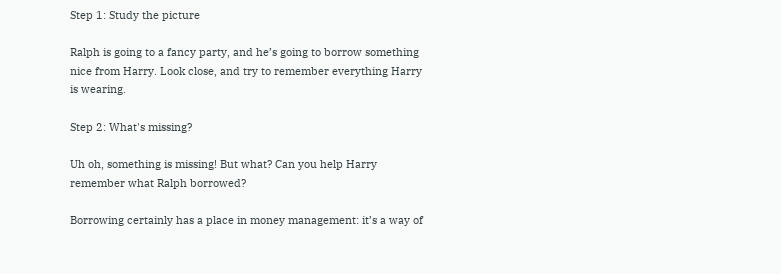Step 1: Study the picture

Ralph is going to a fancy party, and he’s going to borrow something nice from Harry. Look close, and try to remember everything Harry is wearing.

Step 2: What's missing?

Uh oh, something is missing! But what? Can you help Harry remember what Ralph borrowed?

Borrowing certainly has a place in money management: it’s a way of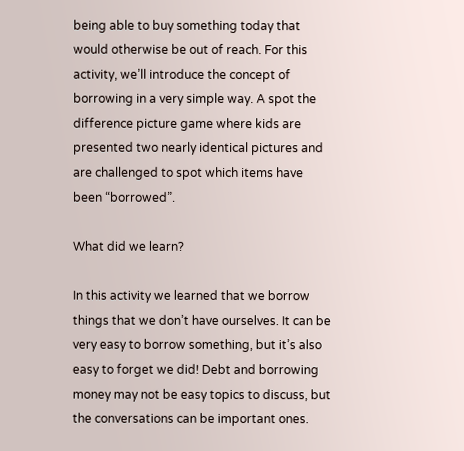being able to buy something today that would otherwise be out of reach. For this activity, we’ll introduce the concept of borrowing in a very simple way. A spot the difference picture game where kids are presented two nearly identical pictures and are challenged to spot which items have been “borrowed”.

What did we learn?

In this activity we learned that we borrow things that we don’t have ourselves. It can be very easy to borrow something, but it’s also easy to forget we did! Debt and borrowing money may not be easy topics to discuss, but the conversations can be important ones.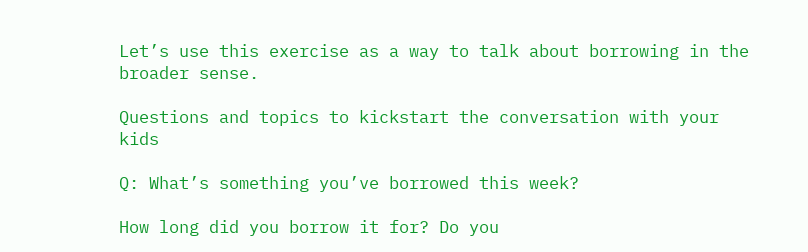Let’s use this exercise as a way to talk about borrowing in the broader sense.

Questions and topics to kickstart the conversation with your kids

Q: What’s something you’ve borrowed this week?

How long did you borrow it for? Do you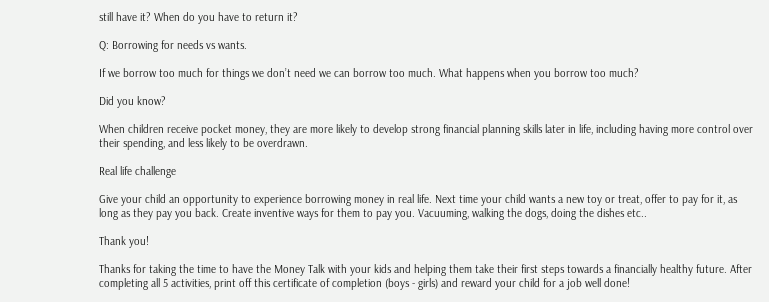still have it? When do you have to return it?

Q: Borrowing for needs vs wants.

If we borrow too much for things we don’t need we can borrow too much. What happens when you borrow too much?

Did you know?

When children receive pocket money, they are more likely to develop strong financial planning skills later in life, including having more control over their spending, and less likely to be overdrawn.

Real life challenge

Give your child an opportunity to experience borrowing money in real life. Next time your child wants a new toy or treat, offer to pay for it, as long as they pay you back. Create inventive ways for them to pay you. Vacuuming, walking the dogs, doing the dishes etc..

Thank you!

Thanks for taking the time to have the Money Talk with your kids and helping them take their first steps towards a financially healthy future. After completing all 5 activities, print off this certificate of completion (boys - girls) and reward your child for a job well done!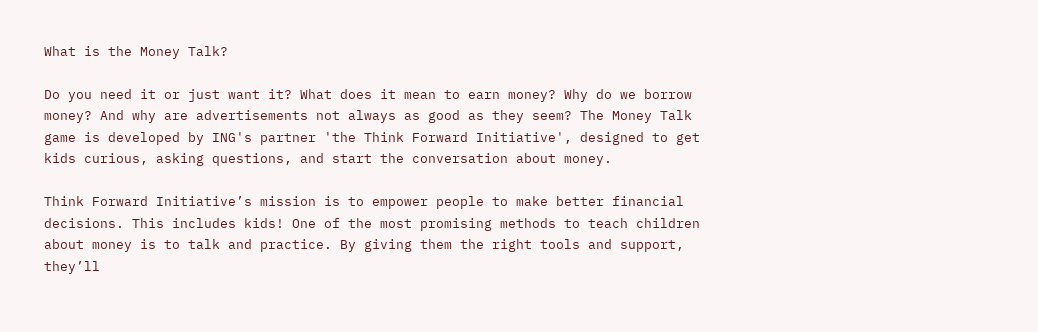What is the Money Talk?

Do you need it or just want it? What does it mean to earn money? Why do we borrow money? And why are advertisements not always as good as they seem? The Money Talk game is developed by ING's partner 'the Think Forward Initiative', designed to get kids curious, asking questions, and start the conversation about money.

Think Forward Initiative’s mission is to empower people to make better financial decisions. This includes kids! One of the most promising methods to teach children about money is to talk and practice. By giving them the right tools and support, they’ll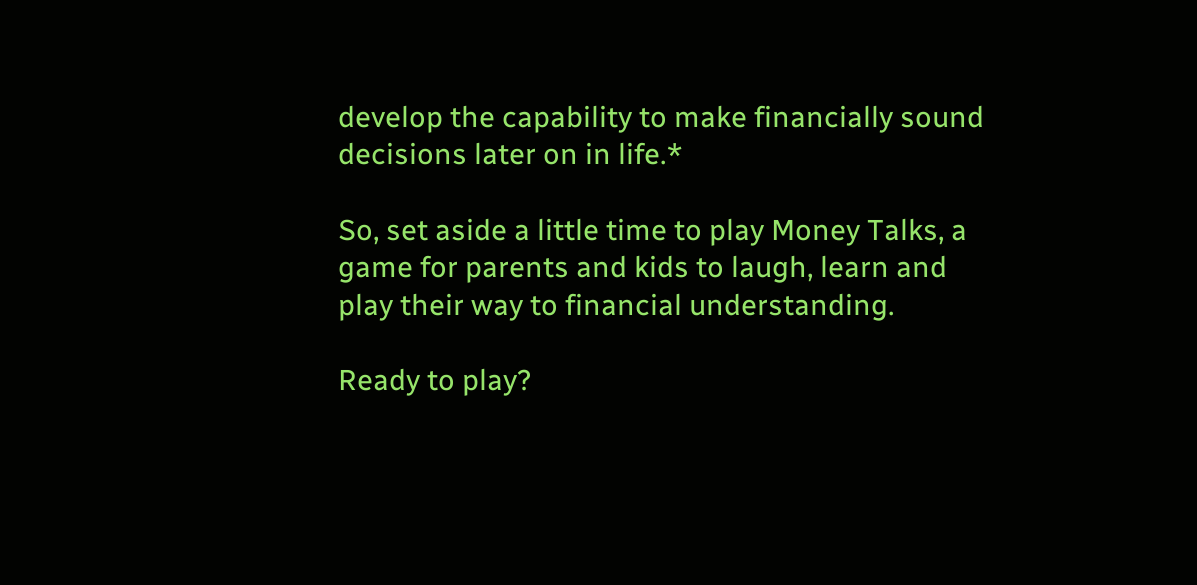develop the capability to make financially sound decisions later on in life.*

So, set aside a little time to play Money Talks, a game for parents and kids to laugh, learn and play their way to financial understanding.

Ready to play?